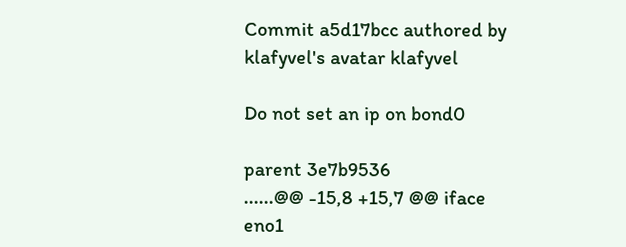Commit a5d17bcc authored by klafyvel's avatar klafyvel

Do not set an ip on bond0

parent 3e7b9536
......@@ -15,8 +15,7 @@ iface eno1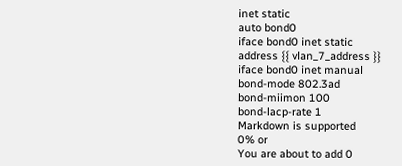inet static
auto bond0
iface bond0 inet static
address {{ vlan_7_address }}
iface bond0 inet manual
bond-mode 802.3ad
bond-miimon 100
bond-lacp-rate 1
Markdown is supported
0% or
You are about to add 0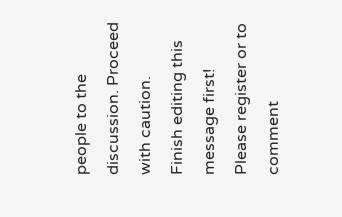people to the discussion. Proceed with caution.
Finish editing this message first!
Please register or to comment